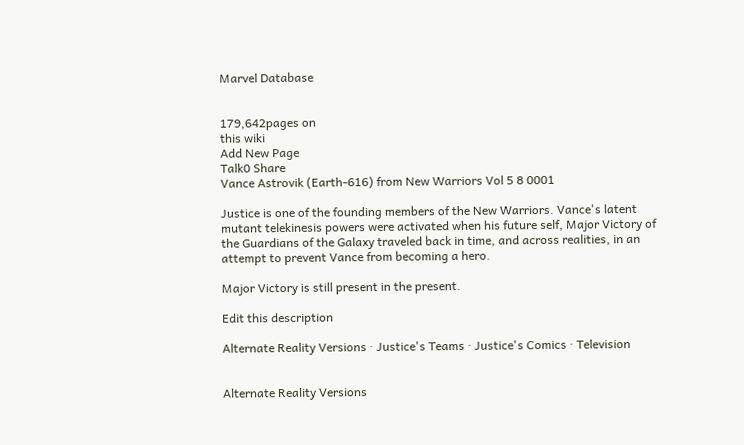Marvel Database


179,642pages on
this wiki
Add New Page
Talk0 Share
Vance Astrovik (Earth-616) from New Warriors Vol 5 8 0001

Justice is one of the founding members of the New Warriors. Vance's latent mutant telekinesis powers were activated when his future self, Major Victory of the Guardians of the Galaxy traveled back in time, and across realities, in an attempt to prevent Vance from becoming a hero.

Major Victory is still present in the present.

Edit this description

Alternate Reality Versions · Justice's Teams · Justice's Comics · Television


Alternate Reality Versions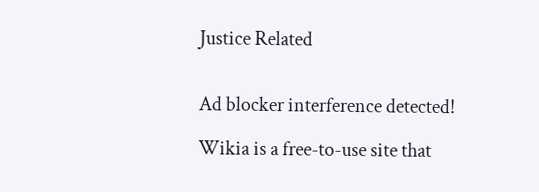Justice Related


Ad blocker interference detected!

Wikia is a free-to-use site that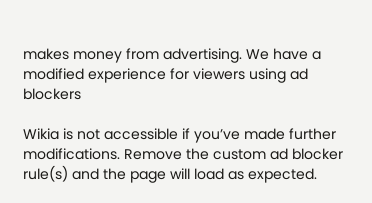makes money from advertising. We have a modified experience for viewers using ad blockers

Wikia is not accessible if you’ve made further modifications. Remove the custom ad blocker rule(s) and the page will load as expected.